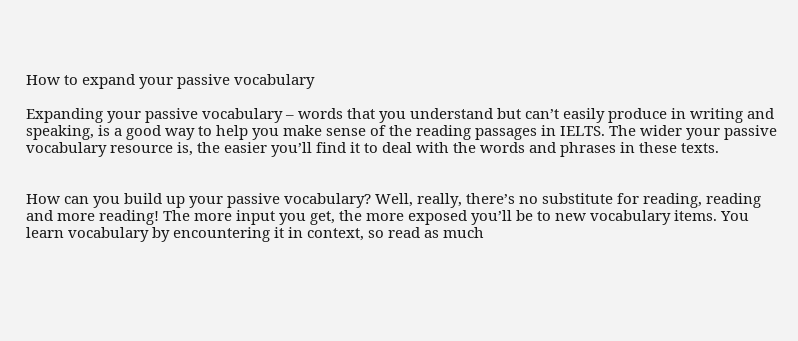How to expand your passive vocabulary

Expanding your passive vocabulary – words that you understand but can’t easily produce in writing and speaking, is a good way to help you make sense of the reading passages in IELTS. The wider your passive vocabulary resource is, the easier you’ll find it to deal with the words and phrases in these texts.


How can you build up your passive vocabulary? Well, really, there’s no substitute for reading, reading and more reading! The more input you get, the more exposed you’ll be to new vocabulary items. You learn vocabulary by encountering it in context, so read as much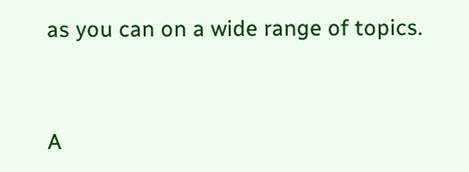as you can on a wide range of topics.


A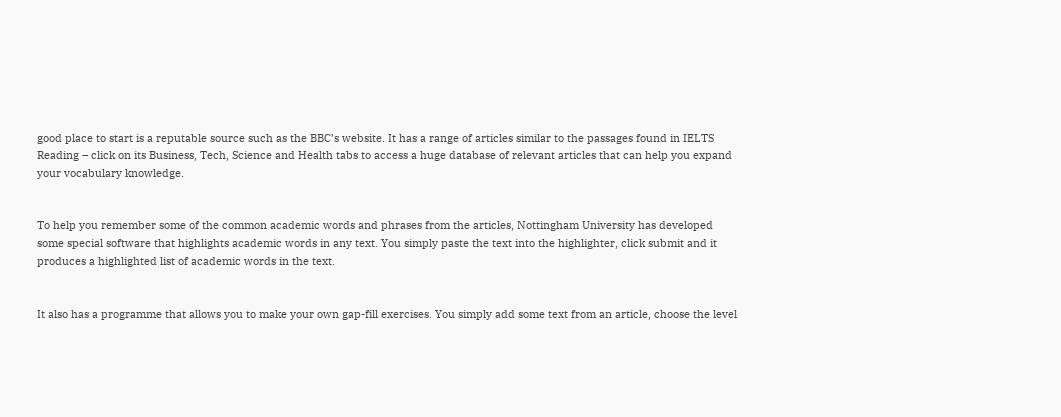good place to start is a reputable source such as the BBC’s website. It has a range of articles similar to the passages found in IELTS Reading – click on its Business, Tech, Science and Health tabs to access a huge database of relevant articles that can help you expand your vocabulary knowledge.


To help you remember some of the common academic words and phrases from the articles, Nottingham University has developed some special software that highlights academic words in any text. You simply paste the text into the highlighter, click submit and it produces a highlighted list of academic words in the text.


It also has a programme that allows you to make your own gap-fill exercises. You simply add some text from an article, choose the level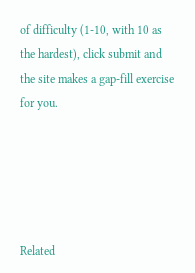of difficulty (1-10, with 10 as the hardest), click submit and the site makes a gap-fill exercise for you.





Related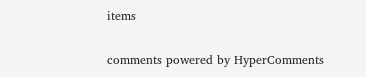items

comments powered by HyperComments